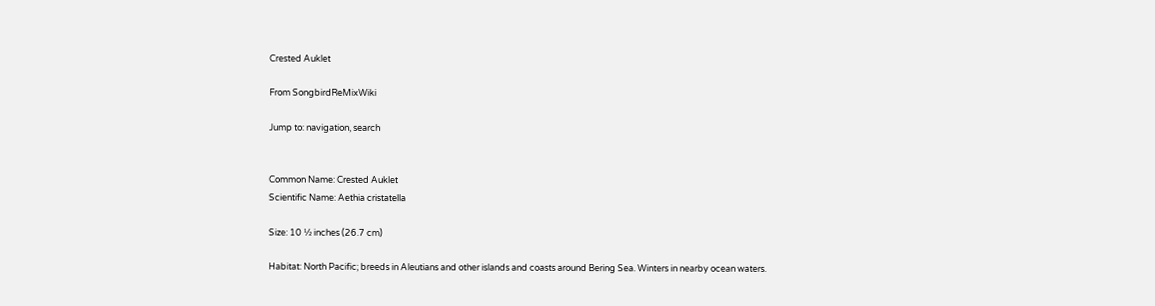Crested Auklet

From SongbirdReMixWiki

Jump to: navigation, search


Common Name: Crested Auklet
Scientific Name: Aethia cristatella

Size: 10 ½ inches (26.7 cm)

Habitat: North Pacific; breeds in Aleutians and other islands and coasts around Bering Sea. Winters in nearby ocean waters.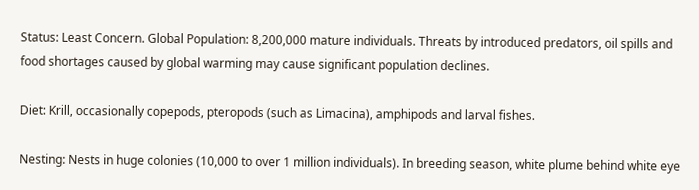Status: Least Concern. Global Population: 8,200,000 mature individuals. Threats by introduced predators, oil spills and food shortages caused by global warming may cause significant population declines.

Diet: Krill, occasionally copepods, pteropods (such as Limacina), amphipods and larval fishes.

Nesting: Nests in huge colonies (10,000 to over 1 million individuals). In breeding season, white plume behind white eye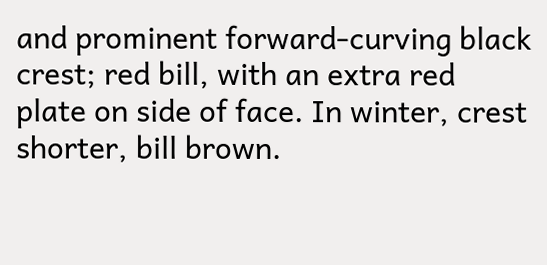and prominent forward-curving black crest; red bill, with an extra red plate on side of face. In winter, crest shorter, bill brown.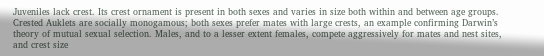Juveniles lack crest. Its crest ornament is present in both sexes and varies in size both within and between age groups. Crested Auklets are socially monogamous; both sexes prefer mates with large crests, an example confirming Darwin’s theory of mutual sexual selection. Males, and to a lesser extent females, compete aggressively for mates and nest sites, and crest size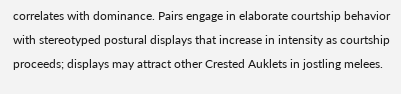correlates with dominance. Pairs engage in elaborate courtship behavior with stereotyped postural displays that increase in intensity as courtship proceeds; displays may attract other Crested Auklets in jostling melees.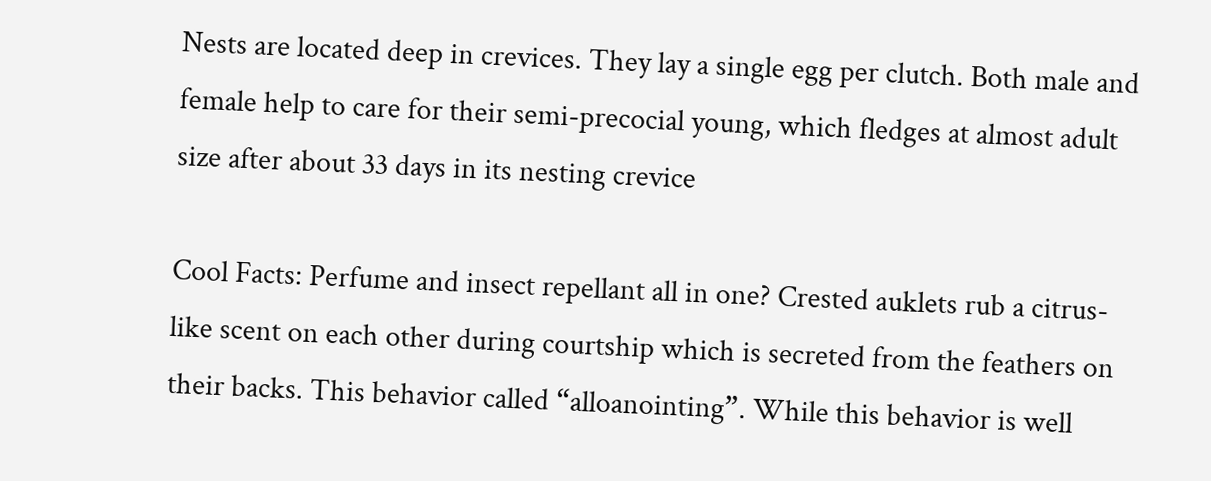Nests are located deep in crevices. They lay a single egg per clutch. Both male and female help to care for their semi-precocial young, which fledges at almost adult size after about 33 days in its nesting crevice

Cool Facts: Perfume and insect repellant all in one? Crested auklets rub a citrus-like scent on each other during courtship which is secreted from the feathers on their backs. This behavior called “alloanointing”. While this behavior is well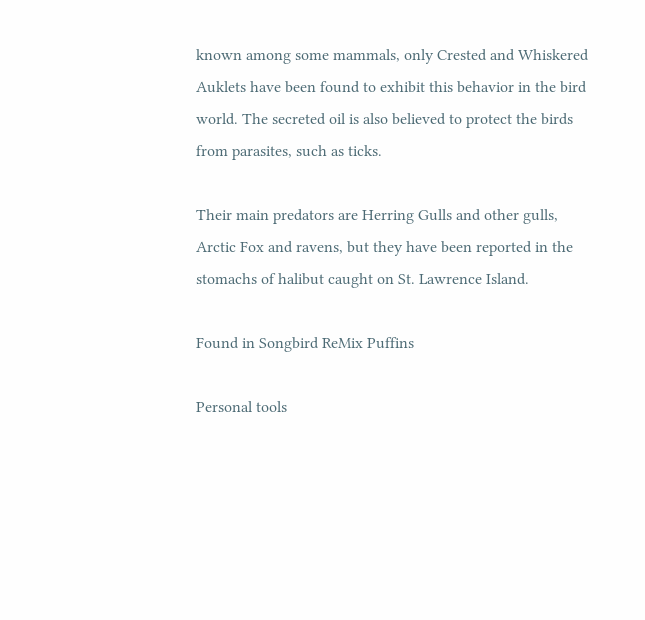known among some mammals, only Crested and Whiskered Auklets have been found to exhibit this behavior in the bird world. The secreted oil is also believed to protect the birds from parasites, such as ticks.

Their main predators are Herring Gulls and other gulls, Arctic Fox and ravens, but they have been reported in the stomachs of halibut caught on St. Lawrence Island.

Found in Songbird ReMix Puffins

Personal tools